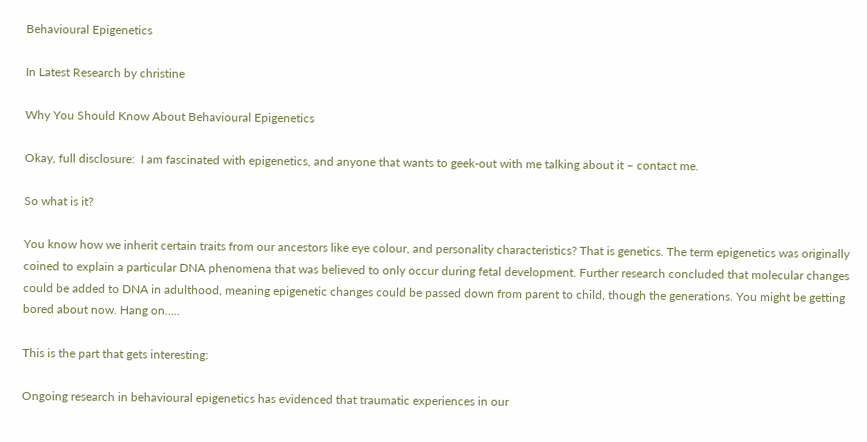Behavioural Epigenetics

In Latest Research by christine

Why You Should Know About Behavioural Epigenetics

Okay, full disclosure:  I am fascinated with epigenetics, and anyone that wants to geek-out with me talking about it – contact me.

So what is it?

You know how we inherit certain traits from our ancestors like eye colour, and personality characteristics? That is genetics. The term epigenetics was originally coined to explain a particular DNA phenomena that was believed to only occur during fetal development. Further research concluded that molecular changes could be added to DNA in adulthood, meaning epigenetic changes could be passed down from parent to child, though the generations. You might be getting bored about now. Hang on…..

This is the part that gets interesting:

Ongoing research in behavioural epigenetics has evidenced that traumatic experiences in our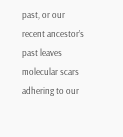past, or our recent ancestor’s past leaves molecular scars adhering to our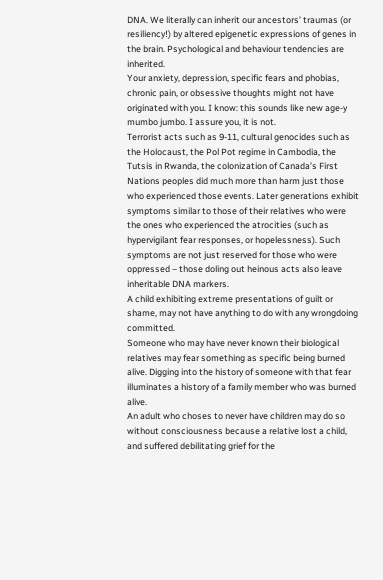DNA. We literally can inherit our ancestors’ traumas (or resiliency!) by altered epigenetic expressions of genes in the brain. Psychological and behaviour tendencies are inherited.
Your anxiety, depression, specific fears and phobias, chronic pain, or obsessive thoughts might not have originated with you. I know: this sounds like new age-y mumbo jumbo. I assure you, it is not.
Terrorist acts such as 9-11, cultural genocides such as the Holocaust, the Pol Pot regime in Cambodia, the Tutsis in Rwanda, the colonization of Canada’s First Nations peoples did much more than harm just those who experienced those events. Later generations exhibit symptoms similar to those of their relatives who were the ones who experienced the atrocities (such as hypervigilant fear responses, or hopelessness). Such symptoms are not just reserved for those who were oppressed – those doling out heinous acts also leave inheritable DNA markers.
A child exhibiting extreme presentations of guilt or shame, may not have anything to do with any wrongdoing committed.
Someone who may have never known their biological relatives may fear something as specific being burned alive. Digging into the history of someone with that fear illuminates a history of a family member who was burned alive.
An adult who choses to never have children may do so without consciousness because a relative lost a child, and suffered debilitating grief for the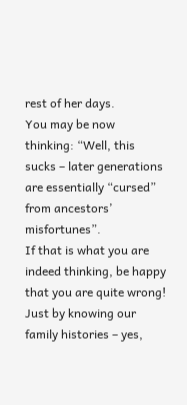rest of her days.
You may be now thinking: “Well, this sucks – later generations are essentially “cursed” from ancestors’ misfortunes”.
If that is what you are indeed thinking, be happy that you are quite wrong!
Just by knowing our family histories – yes,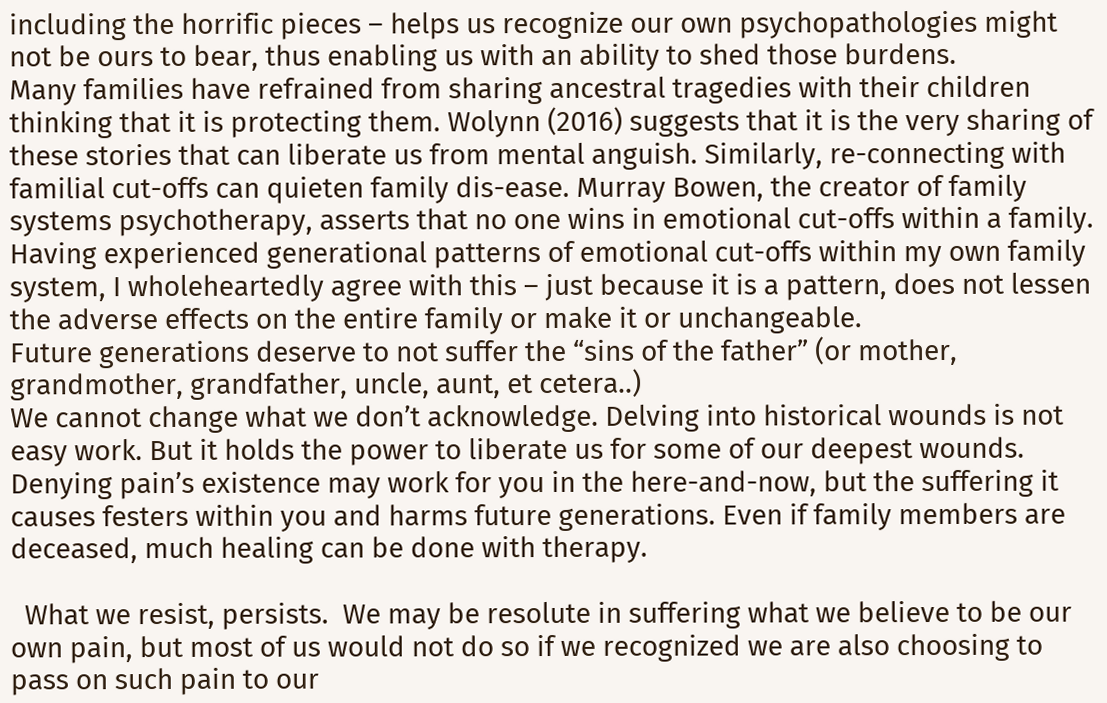including the horrific pieces – helps us recognize our own psychopathologies might not be ours to bear, thus enabling us with an ability to shed those burdens.
Many families have refrained from sharing ancestral tragedies with their children thinking that it is protecting them. Wolynn (2016) suggests that it is the very sharing of these stories that can liberate us from mental anguish. Similarly, re-connecting with familial cut-offs can quieten family dis-ease. Murray Bowen, the creator of family systems psychotherapy, asserts that no one wins in emotional cut-offs within a family. Having experienced generational patterns of emotional cut-offs within my own family system, I wholeheartedly agree with this – just because it is a pattern, does not lessen the adverse effects on the entire family or make it or unchangeable.
Future generations deserve to not suffer the “sins of the father” (or mother, grandmother, grandfather, uncle, aunt, et cetera..)
We cannot change what we don’t acknowledge. Delving into historical wounds is not easy work. But it holds the power to liberate us for some of our deepest wounds. Denying pain’s existence may work for you in the here-and-now, but the suffering it causes festers within you and harms future generations. Even if family members are deceased, much healing can be done with therapy.

  What we resist, persists.  We may be resolute in suffering what we believe to be our own pain, but most of us would not do so if we recognized we are also choosing to pass on such pain to our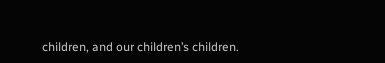children, and our children’s children.